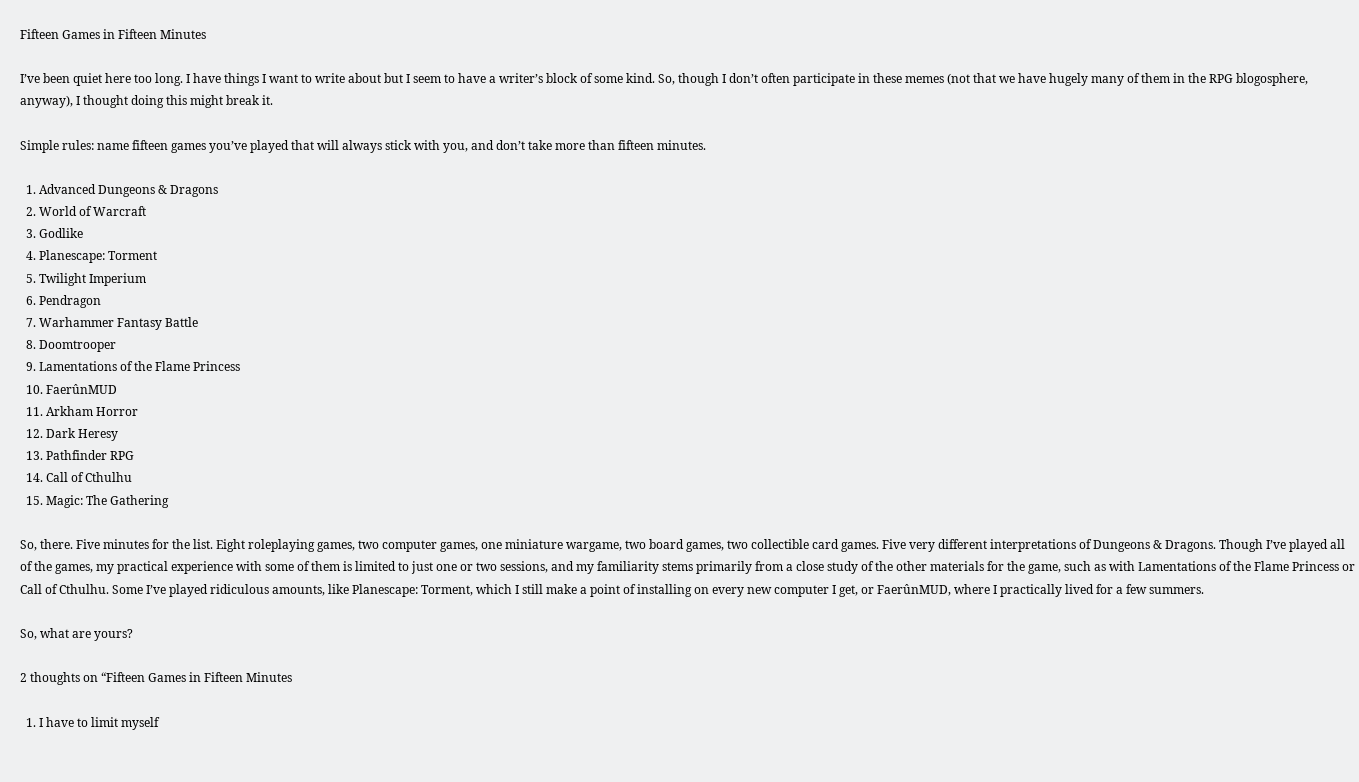Fifteen Games in Fifteen Minutes

I’ve been quiet here too long. I have things I want to write about but I seem to have a writer’s block of some kind. So, though I don’t often participate in these memes (not that we have hugely many of them in the RPG blogosphere, anyway), I thought doing this might break it.

Simple rules: name fifteen games you’ve played that will always stick with you, and don’t take more than fifteen minutes.

  1. Advanced Dungeons & Dragons
  2. World of Warcraft
  3. Godlike
  4. Planescape: Torment
  5. Twilight Imperium
  6. Pendragon
  7. Warhammer Fantasy Battle
  8. Doomtrooper
  9. Lamentations of the Flame Princess
  10. FaerûnMUD
  11. Arkham Horror
  12. Dark Heresy
  13. Pathfinder RPG
  14. Call of Cthulhu
  15. Magic: The Gathering

So, there. Five minutes for the list. Eight roleplaying games, two computer games, one miniature wargame, two board games, two collectible card games. Five very different interpretations of Dungeons & Dragons. Though I’ve played all of the games, my practical experience with some of them is limited to just one or two sessions, and my familiarity stems primarily from a close study of the other materials for the game, such as with Lamentations of the Flame Princess or Call of Cthulhu. Some I’ve played ridiculous amounts, like Planescape: Torment, which I still make a point of installing on every new computer I get, or FaerûnMUD, where I practically lived for a few summers.

So, what are yours?

2 thoughts on “Fifteen Games in Fifteen Minutes

  1. I have to limit myself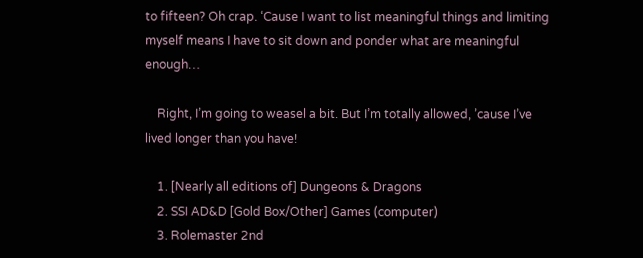to fifteen? Oh crap. ‘Cause I want to list meaningful things and limiting myself means I have to sit down and ponder what are meaningful enough…

    Right, I’m going to weasel a bit. But I’m totally allowed, ’cause I’ve lived longer than you have!

    1. [Nearly all editions of] Dungeons & Dragons
    2. SSI AD&D [Gold Box/Other] Games (computer)
    3. Rolemaster 2nd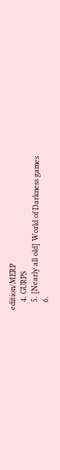edition/MERP
    4. GURPS
    5. [Nearly all old] World of Darkness games
    6.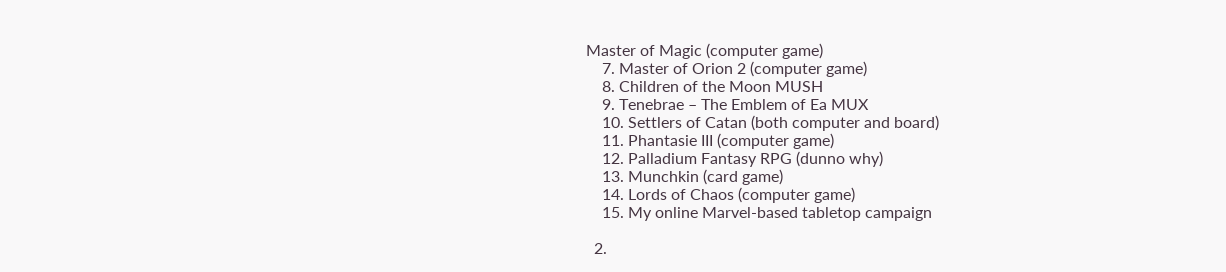Master of Magic (computer game)
    7. Master of Orion 2 (computer game)
    8. Children of the Moon MUSH
    9. Tenebrae – The Emblem of Ea MUX
    10. Settlers of Catan (both computer and board)
    11. Phantasie III (computer game)
    12. Palladium Fantasy RPG (dunno why)
    13. Munchkin (card game)
    14. Lords of Chaos (computer game)
    15. My online Marvel-based tabletop campaign

  2.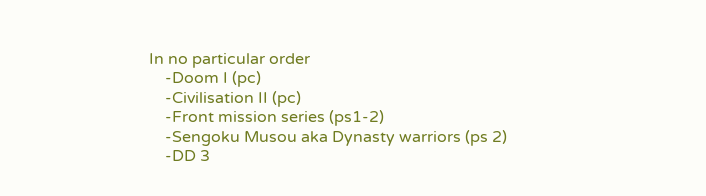In no particular order
    -Doom I (pc)
    -Civilisation II (pc)
    -Front mission series (ps1-2)
    -Sengoku Musou aka Dynasty warriors (ps 2)
    -DD 3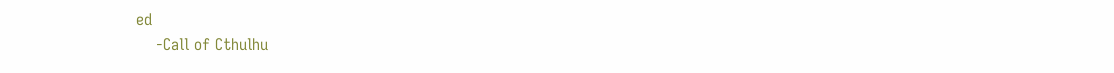ed
    -Call of Cthulhu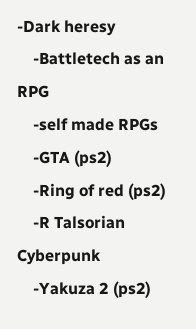-Dark heresy
    -Battletech as an RPG
    -self made RPGs
    -GTA (ps2)
    -Ring of red (ps2)
    -R Talsorian Cyberpunk
    -Yakuza 2 (ps2)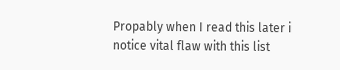Propably when I read this later i notice vital flaw with this list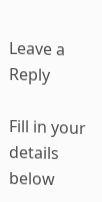Leave a Reply

Fill in your details below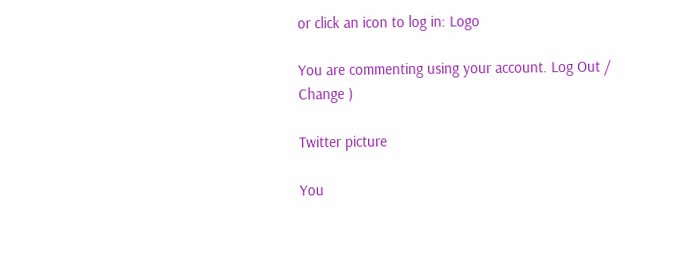or click an icon to log in: Logo

You are commenting using your account. Log Out /  Change )

Twitter picture

You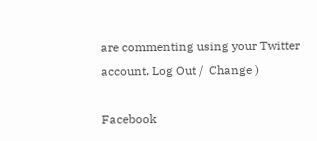are commenting using your Twitter account. Log Out /  Change )

Facebook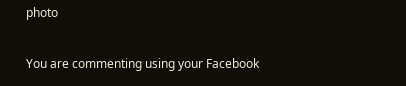photo

You are commenting using your Facebook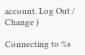account. Log Out /  Change )

Connecting to %s